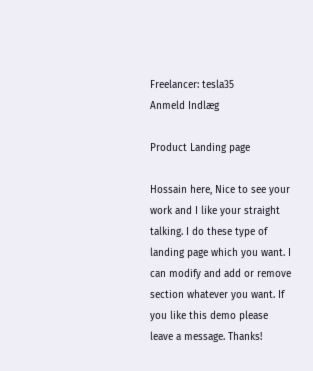Freelancer: tesla35
Anmeld Indlæg

Product Landing page

Hossain here, Nice to see your work and I like your straight talking. I do these type of landing page which you want. I can modify and add or remove section whatever you want. If you like this demo please leave a message. Thanks!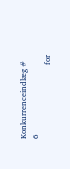Konkurrenceindlæg #                                        6
                                     for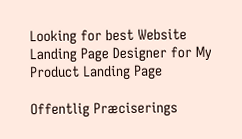Looking for best Website Landing Page Designer for My Product Landing Page

Offentlig Præciserings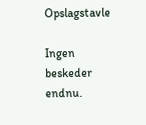Opslagstavle

Ingen beskeder endnu.